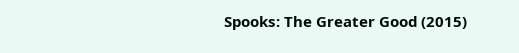Spooks: The Greater Good (2015)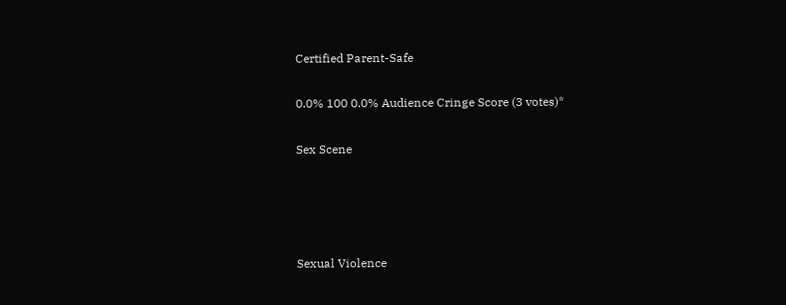Certified Parent-Safe

0.0% 100 0.0% Audience Cringe Score (3 votes)*

Sex Scene




Sexual Violence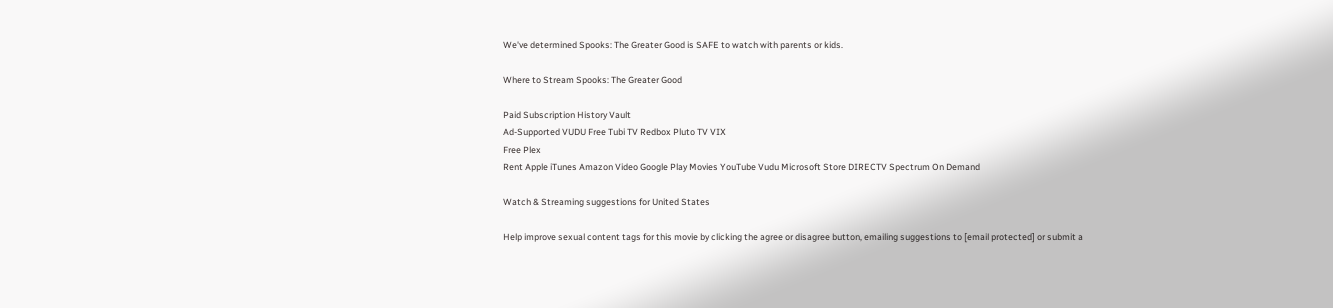We've determined Spooks: The Greater Good is SAFE to watch with parents or kids.

Where to Stream Spooks: The Greater Good

Paid Subscription History Vault
Ad-Supported VUDU Free Tubi TV Redbox Pluto TV VIX
Free Plex
Rent Apple iTunes Amazon Video Google Play Movies YouTube Vudu Microsoft Store DIRECTV Spectrum On Demand

Watch & Streaming suggestions for United States

Help improve sexual content tags for this movie by clicking the agree or disagree button, emailing suggestions to [email protected] or submit a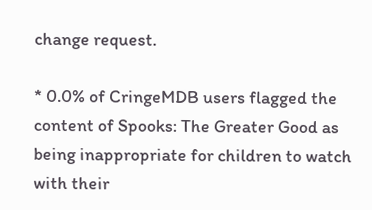change request.

* 0.0% of CringeMDB users flagged the content of Spooks: The Greater Good as being inappropriate for children to watch with their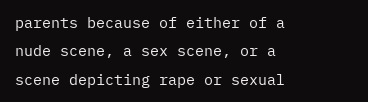parents because of either of a nude scene, a sex scene, or a scene depicting rape or sexual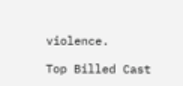violence.

Top Billed Cast